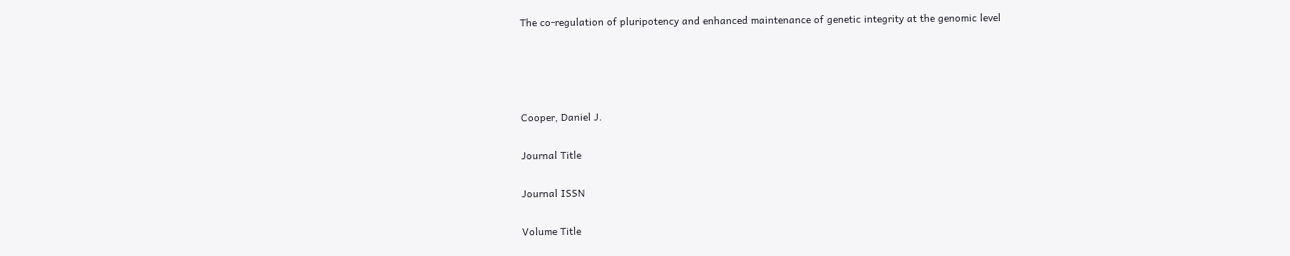The co-regulation of pluripotency and enhanced maintenance of genetic integrity at the genomic level




Cooper, Daniel J.

Journal Title

Journal ISSN

Volume Title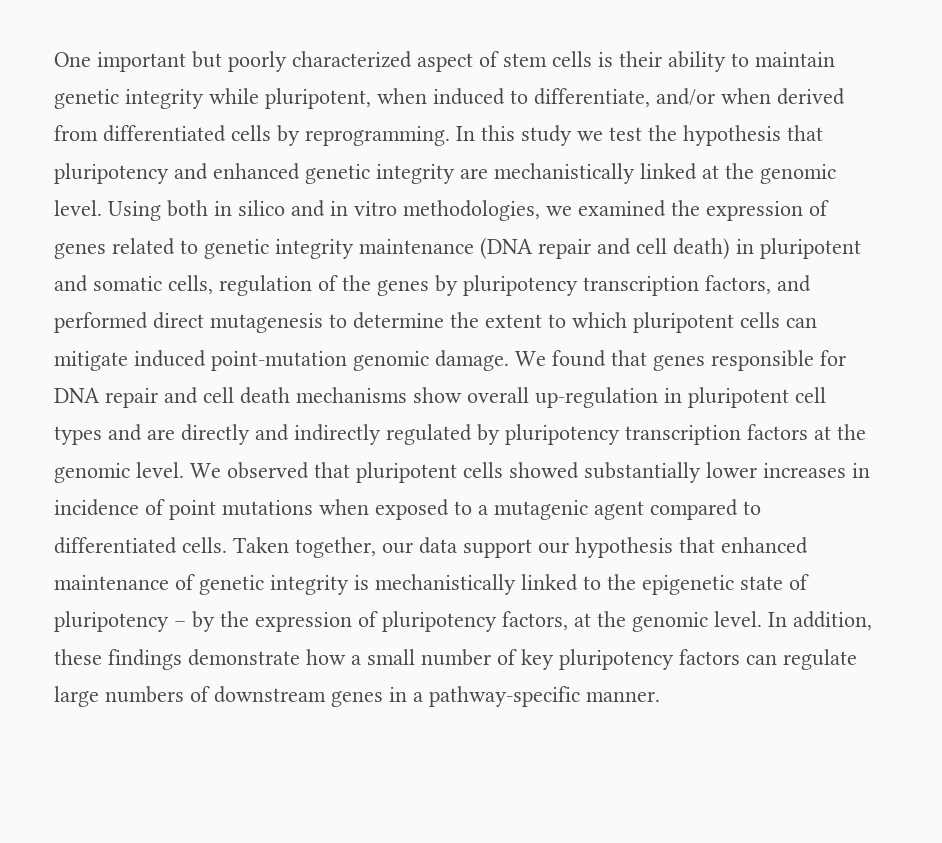One important but poorly characterized aspect of stem cells is their ability to maintain genetic integrity while pluripotent, when induced to differentiate, and/or when derived from differentiated cells by reprogramming. In this study we test the hypothesis that pluripotency and enhanced genetic integrity are mechanistically linked at the genomic level. Using both in silico and in vitro methodologies, we examined the expression of genes related to genetic integrity maintenance (DNA repair and cell death) in pluripotent and somatic cells, regulation of the genes by pluripotency transcription factors, and performed direct mutagenesis to determine the extent to which pluripotent cells can mitigate induced point-mutation genomic damage. We found that genes responsible for DNA repair and cell death mechanisms show overall up-regulation in pluripotent cell types and are directly and indirectly regulated by pluripotency transcription factors at the genomic level. We observed that pluripotent cells showed substantially lower increases in incidence of point mutations when exposed to a mutagenic agent compared to differentiated cells. Taken together, our data support our hypothesis that enhanced maintenance of genetic integrity is mechanistically linked to the epigenetic state of pluripotency – by the expression of pluripotency factors, at the genomic level. In addition, these findings demonstrate how a small number of key pluripotency factors can regulate large numbers of downstream genes in a pathway-specific manner.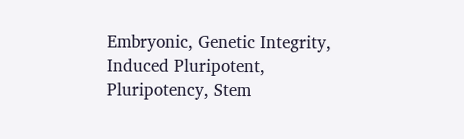Embryonic, Genetic Integrity, Induced Pluripotent, Pluripotency, Stem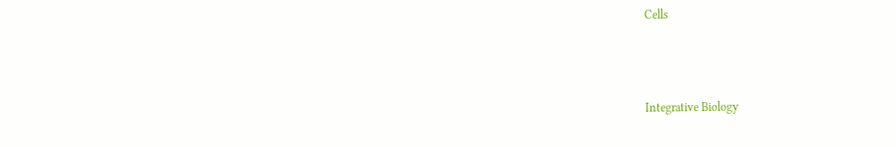Cells



Integrative Biology